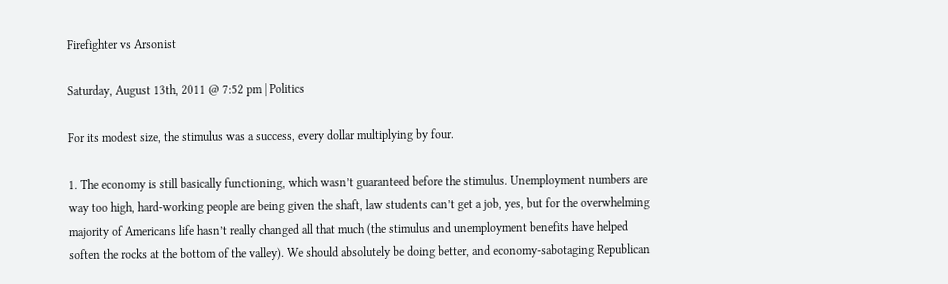Firefighter vs Arsonist

Saturday, August 13th, 2011 @ 7:52 pm | Politics

For its modest size, the stimulus was a success, every dollar multiplying by four.

1. The economy is still basically functioning, which wasn’t guaranteed before the stimulus. Unemployment numbers are way too high, hard-working people are being given the shaft, law students can’t get a job, yes, but for the overwhelming majority of Americans life hasn’t really changed all that much (the stimulus and unemployment benefits have helped soften the rocks at the bottom of the valley). We should absolutely be doing better, and economy-sabotaging Republican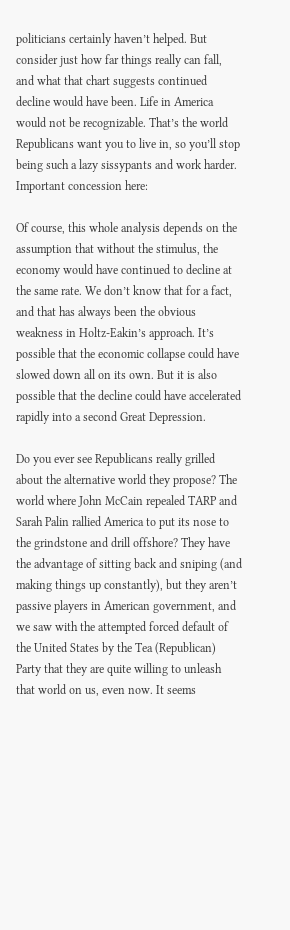politicians certainly haven’t helped. But consider just how far things really can fall, and what that chart suggests continued decline would have been. Life in America would not be recognizable. That’s the world Republicans want you to live in, so you’ll stop being such a lazy sissypants and work harder. Important concession here:

Of course, this whole analysis depends on the assumption that without the stimulus, the economy would have continued to decline at the same rate. We don’t know that for a fact, and that has always been the obvious weakness in Holtz-Eakin’s approach. It’s possible that the economic collapse could have slowed down all on its own. But it is also possible that the decline could have accelerated rapidly into a second Great Depression.

Do you ever see Republicans really grilled about the alternative world they propose? The world where John McCain repealed TARP and Sarah Palin rallied America to put its nose to the grindstone and drill offshore? They have the advantage of sitting back and sniping (and making things up constantly), but they aren’t passive players in American government, and we saw with the attempted forced default of the United States by the Tea (Republican) Party that they are quite willing to unleash that world on us, even now. It seems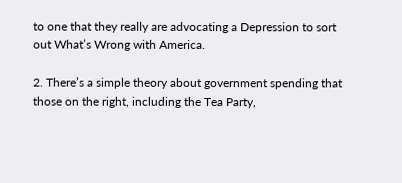to one that they really are advocating a Depression to sort out What’s Wrong with America.

2. There’s a simple theory about government spending that those on the right, including the Tea Party,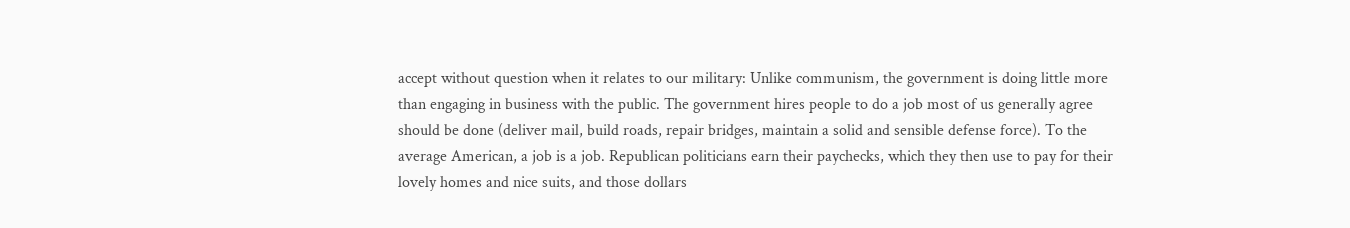accept without question when it relates to our military: Unlike communism, the government is doing little more than engaging in business with the public. The government hires people to do a job most of us generally agree should be done (deliver mail, build roads, repair bridges, maintain a solid and sensible defense force). To the average American, a job is a job. Republican politicians earn their paychecks, which they then use to pay for their lovely homes and nice suits, and those dollars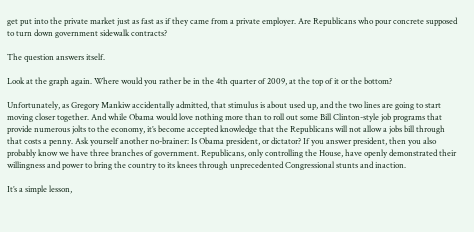get put into the private market just as fast as if they came from a private employer. Are Republicans who pour concrete supposed to turn down government sidewalk contracts?

The question answers itself.

Look at the graph again. Where would you rather be in the 4th quarter of 2009, at the top of it or the bottom?

Unfortunately, as Gregory Mankiw accidentally admitted, that stimulus is about used up, and the two lines are going to start moving closer together. And while Obama would love nothing more than to roll out some Bill Clinton-style job programs that provide numerous jolts to the economy, it’s become accepted knowledge that the Republicans will not allow a jobs bill through that costs a penny. Ask yourself another no-brainer: Is Obama president, or dictator? If you answer president, then you also probably know we have three branches of government. Republicans, only controlling the House, have openly demonstrated their willingness and power to bring the country to its knees through unprecedented Congressional stunts and inaction.

It’s a simple lesson,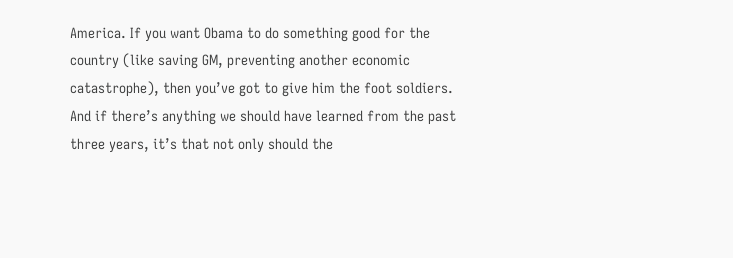America. If you want Obama to do something good for the country (like saving GM, preventing another economic catastrophe), then you’ve got to give him the foot soldiers. And if there’s anything we should have learned from the past three years, it’s that not only should the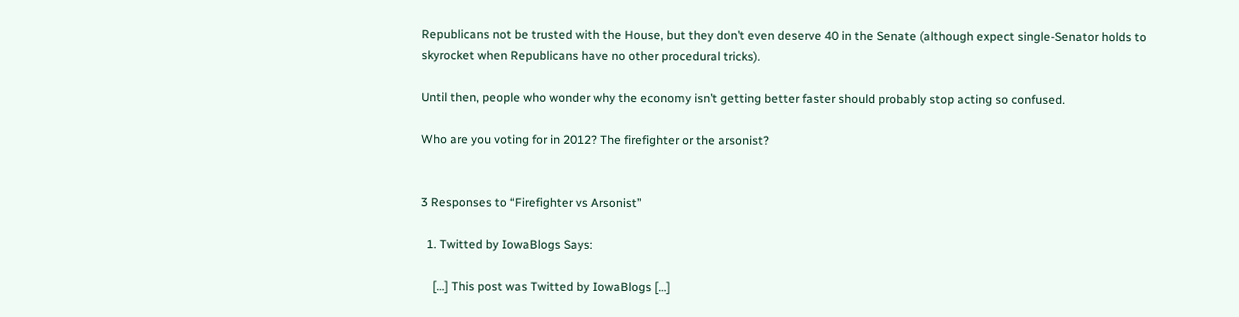Republicans not be trusted with the House, but they don’t even deserve 40 in the Senate (although expect single-Senator holds to skyrocket when Republicans have no other procedural tricks).

Until then, people who wonder why the economy isn’t getting better faster should probably stop acting so confused.

Who are you voting for in 2012? The firefighter or the arsonist?


3 Responses to “Firefighter vs Arsonist”

  1. Twitted by IowaBlogs Says:

    […] This post was Twitted by IowaBlogs […]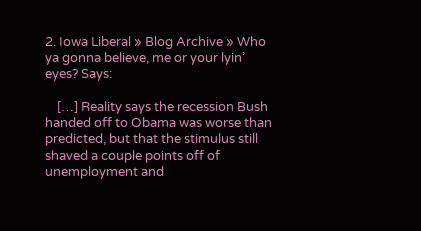2. Iowa Liberal » Blog Archive » Who ya gonna believe, me or your lyin’ eyes? Says:

    […] Reality says the recession Bush handed off to Obama was worse than predicted, but that the stimulus still shaved a couple points off of unemployment and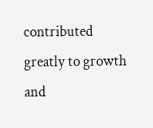contributed greatly to growth and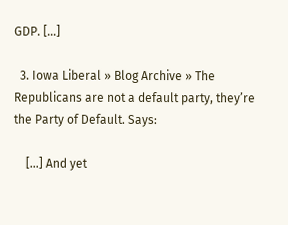GDP. […]

  3. Iowa Liberal » Blog Archive » The Republicans are not a default party, they’re the Party of Default. Says:

    […] And yet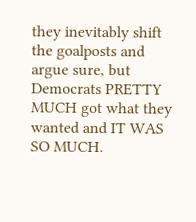they inevitably shift the goalposts and argue sure, but Democrats PRETTY MUCH got what they wanted and IT WAS SO MUCH.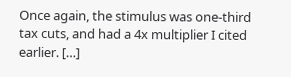Once again, the stimulus was one-third tax cuts, and had a 4x multiplier I cited earlier. […]